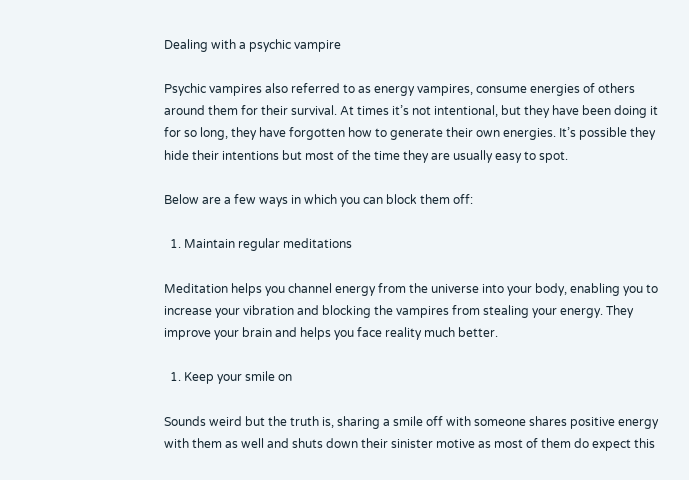Dealing with a psychic vampire

Psychic vampires also referred to as energy vampires, consume energies of others around them for their survival. At times it’s not intentional, but they have been doing it for so long, they have forgotten how to generate their own energies. It’s possible they hide their intentions but most of the time they are usually easy to spot.

Below are a few ways in which you can block them off:

  1. Maintain regular meditations

Meditation helps you channel energy from the universe into your body, enabling you to increase your vibration and blocking the vampires from stealing your energy. They improve your brain and helps you face reality much better.

  1. Keep your smile on

Sounds weird but the truth is, sharing a smile off with someone shares positive energy with them as well and shuts down their sinister motive as most of them do expect this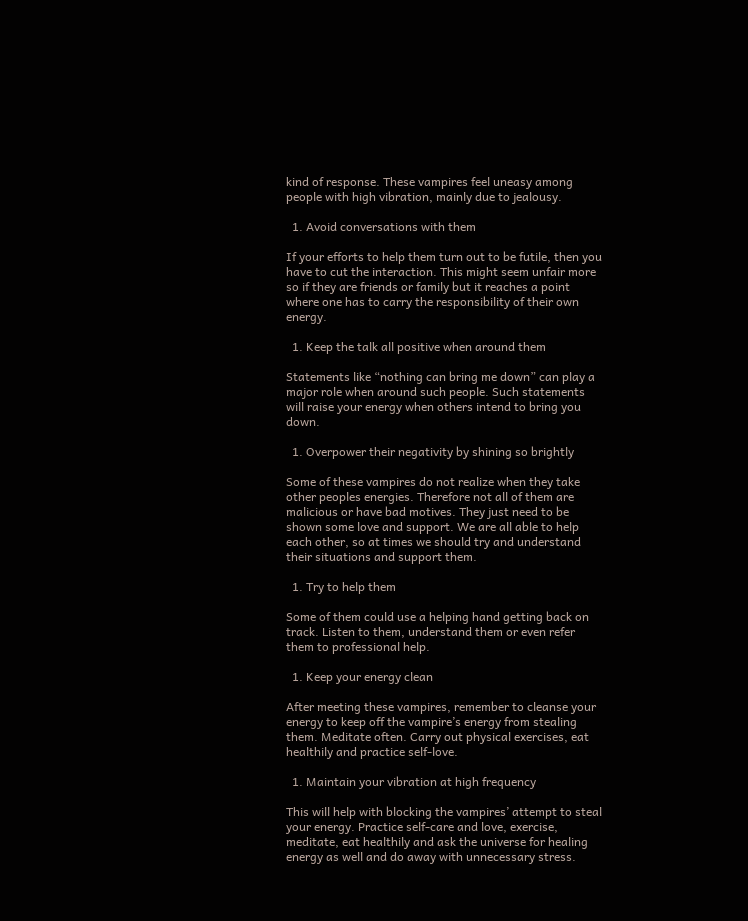kind of response. These vampires feel uneasy among people with high vibration, mainly due to jealousy.

  1. Avoid conversations with them

If your efforts to help them turn out to be futile, then you have to cut the interaction. This might seem unfair more so if they are friends or family but it reaches a point where one has to carry the responsibility of their own energy.

  1. Keep the talk all positive when around them

Statements like “nothing can bring me down” can play a major role when around such people. Such statements will raise your energy when others intend to bring you down.

  1. Overpower their negativity by shining so brightly

Some of these vampires do not realize when they take other peoples energies. Therefore not all of them are malicious or have bad motives. They just need to be shown some love and support. We are all able to help each other, so at times we should try and understand their situations and support them.

  1. Try to help them

Some of them could use a helping hand getting back on track. Listen to them, understand them or even refer them to professional help.

  1. Keep your energy clean

After meeting these vampires, remember to cleanse your energy to keep off the vampire’s energy from stealing them. Meditate often. Carry out physical exercises, eat healthily and practice self-love.

  1. Maintain your vibration at high frequency

This will help with blocking the vampires’ attempt to steal your energy. Practice self-care and love, exercise, meditate, eat healthily and ask the universe for healing energy as well and do away with unnecessary stress.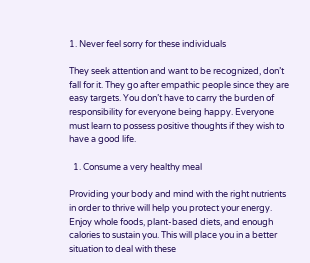1. Never feel sorry for these individuals

They seek attention and want to be recognized, don’t fall for it. They go after empathic people since they are easy targets. You don’t have to carry the burden of responsibility for everyone being happy. Everyone must learn to possess positive thoughts if they wish to have a good life.

  1. Consume a very healthy meal

Providing your body and mind with the right nutrients in order to thrive will help you protect your energy. Enjoy whole foods, plant-based diets, and enough calories to sustain you. This will place you in a better situation to deal with these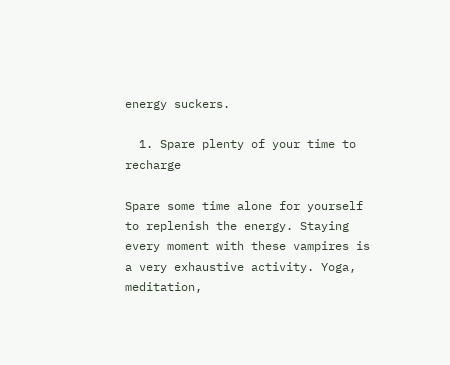energy suckers.

  1. Spare plenty of your time to recharge

Spare some time alone for yourself to replenish the energy. Staying every moment with these vampires is a very exhaustive activity. Yoga, meditation,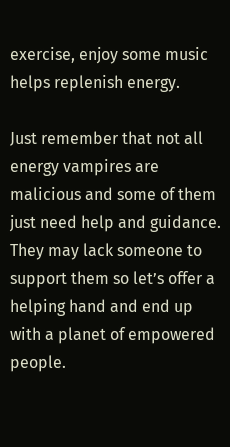exercise, enjoy some music helps replenish energy.

Just remember that not all energy vampires are malicious and some of them just need help and guidance. They may lack someone to support them so let’s offer a helping hand and end up with a planet of empowered people.